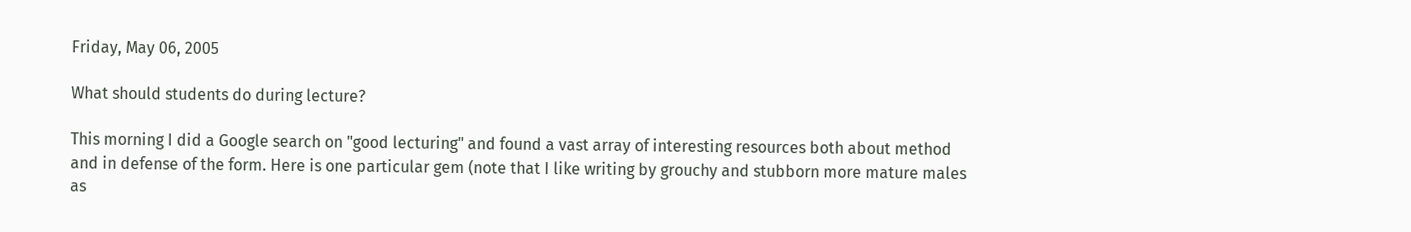Friday, May 06, 2005

What should students do during lecture?

This morning I did a Google search on "good lecturing" and found a vast array of interesting resources both about method and in defense of the form. Here is one particular gem (note that I like writing by grouchy and stubborn more mature males as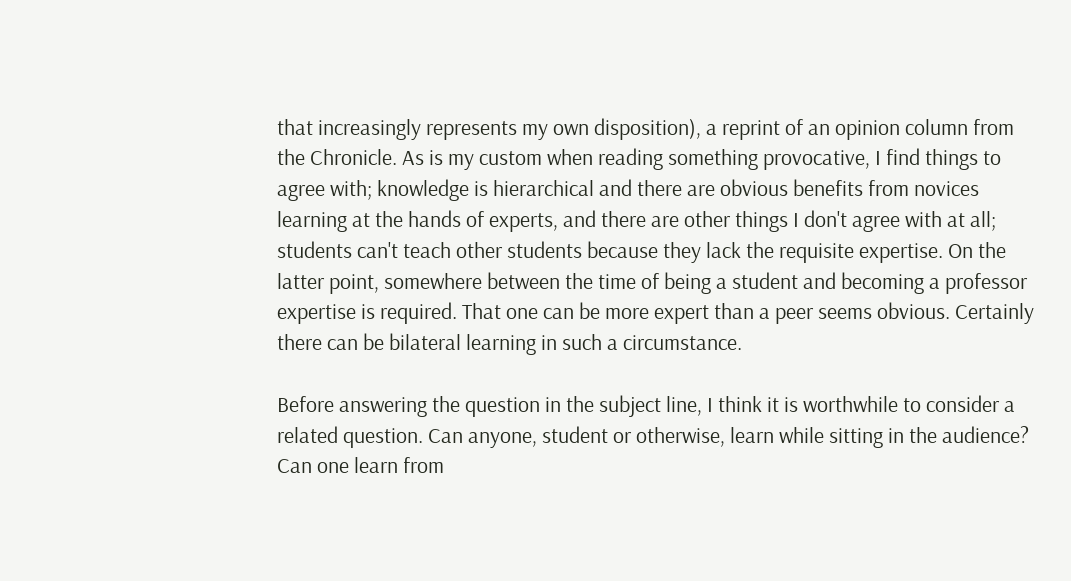that increasingly represents my own disposition), a reprint of an opinion column from the Chronicle. As is my custom when reading something provocative, I find things to agree with; knowledge is hierarchical and there are obvious benefits from novices learning at the hands of experts, and there are other things I don't agree with at all; students can't teach other students because they lack the requisite expertise. On the latter point, somewhere between the time of being a student and becoming a professor expertise is required. That one can be more expert than a peer seems obvious. Certainly there can be bilateral learning in such a circumstance.

Before answering the question in the subject line, I think it is worthwhile to consider a related question. Can anyone, student or otherwise, learn while sitting in the audience? Can one learn from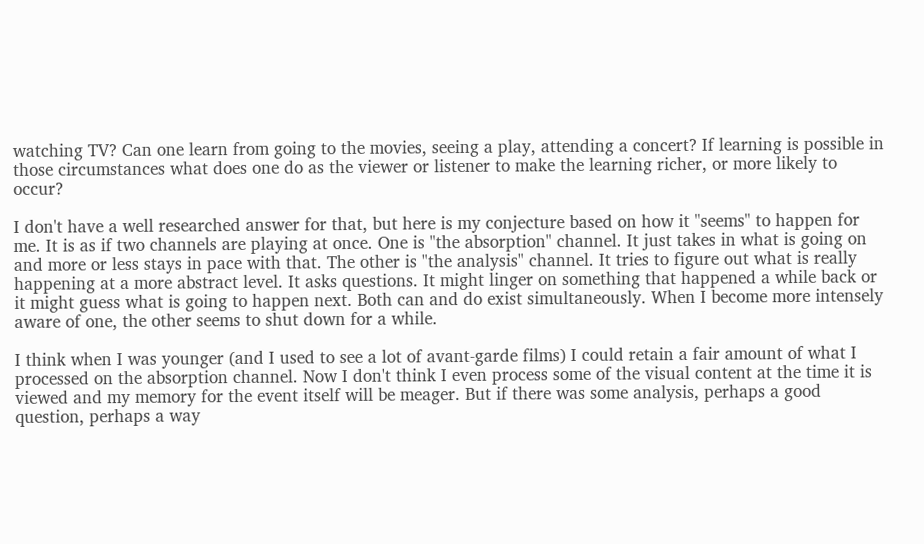watching TV? Can one learn from going to the movies, seeing a play, attending a concert? If learning is possible in those circumstances what does one do as the viewer or listener to make the learning richer, or more likely to occur?

I don't have a well researched answer for that, but here is my conjecture based on how it "seems" to happen for me. It is as if two channels are playing at once. One is "the absorption" channel. It just takes in what is going on and more or less stays in pace with that. The other is "the analysis" channel. It tries to figure out what is really happening at a more abstract level. It asks questions. It might linger on something that happened a while back or it might guess what is going to happen next. Both can and do exist simultaneously. When I become more intensely aware of one, the other seems to shut down for a while.

I think when I was younger (and I used to see a lot of avant-garde films) I could retain a fair amount of what I processed on the absorption channel. Now I don't think I even process some of the visual content at the time it is viewed and my memory for the event itself will be meager. But if there was some analysis, perhaps a good question, perhaps a way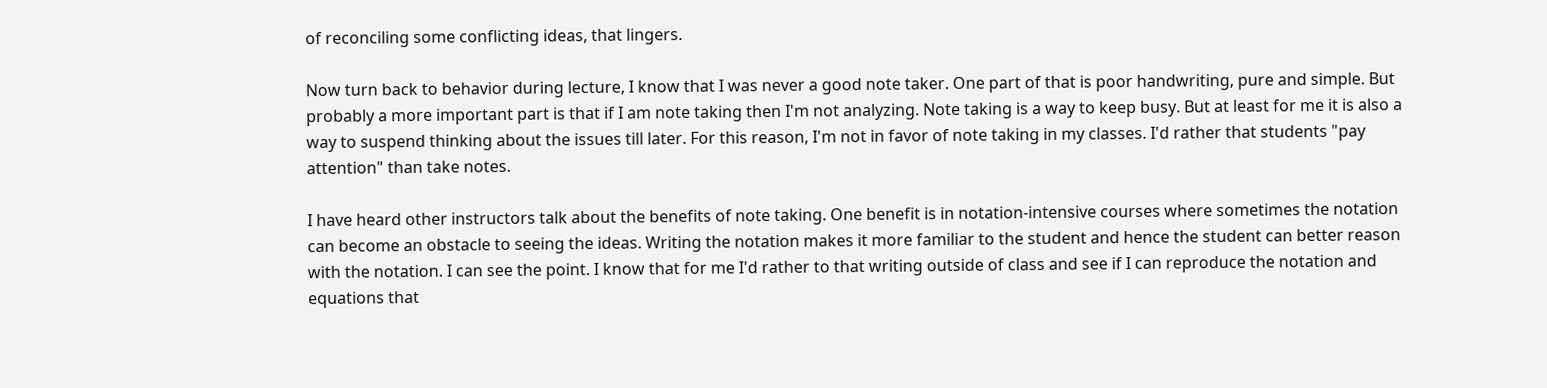of reconciling some conflicting ideas, that lingers.

Now turn back to behavior during lecture, I know that I was never a good note taker. One part of that is poor handwriting, pure and simple. But probably a more important part is that if I am note taking then I'm not analyzing. Note taking is a way to keep busy. But at least for me it is also a way to suspend thinking about the issues till later. For this reason, I'm not in favor of note taking in my classes. I'd rather that students "pay attention" than take notes.

I have heard other instructors talk about the benefits of note taking. One benefit is in notation-intensive courses where sometimes the notation can become an obstacle to seeing the ideas. Writing the notation makes it more familiar to the student and hence the student can better reason with the notation. I can see the point. I know that for me I'd rather to that writing outside of class and see if I can reproduce the notation and equations that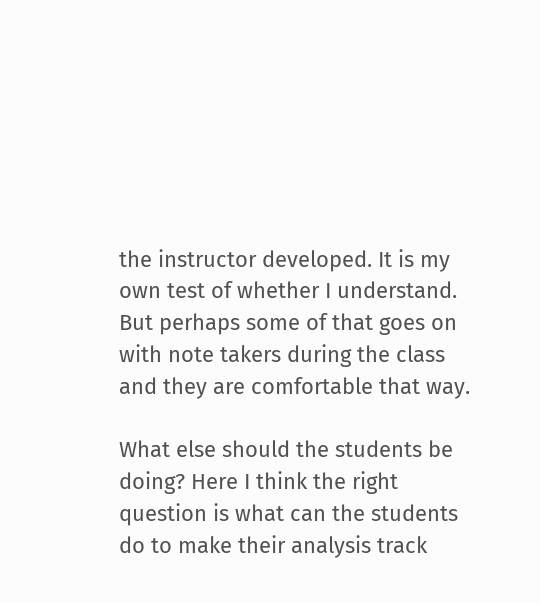the instructor developed. It is my own test of whether I understand. But perhaps some of that goes on with note takers during the class and they are comfortable that way.

What else should the students be doing? Here I think the right question is what can the students do to make their analysis track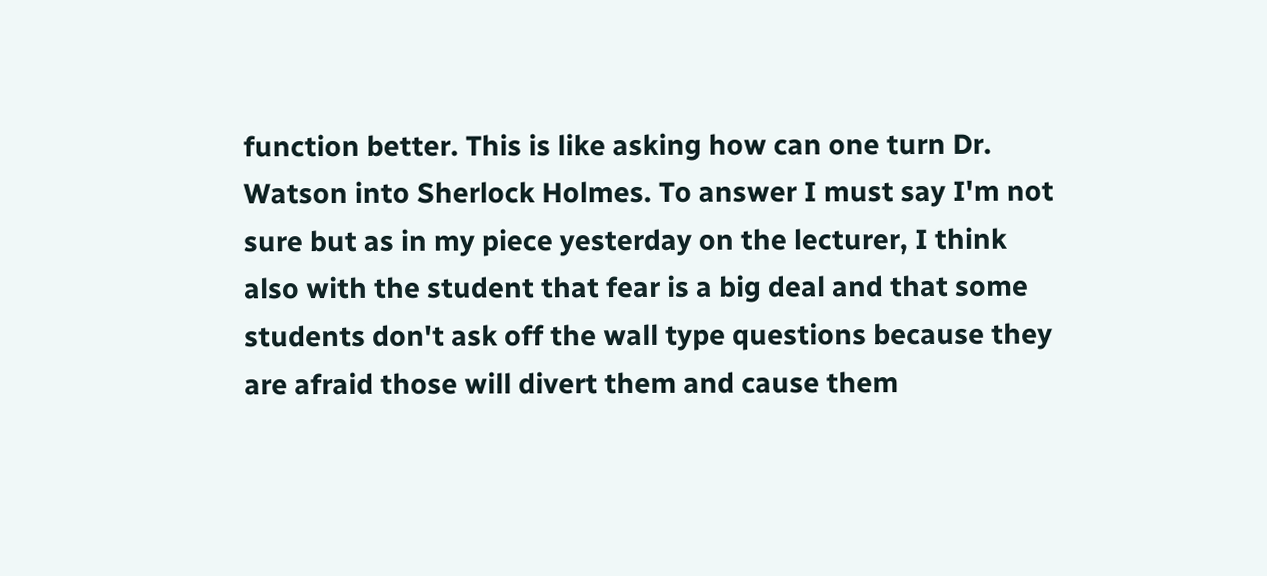function better. This is like asking how can one turn Dr. Watson into Sherlock Holmes. To answer I must say I'm not sure but as in my piece yesterday on the lecturer, I think also with the student that fear is a big deal and that some students don't ask off the wall type questions because they are afraid those will divert them and cause them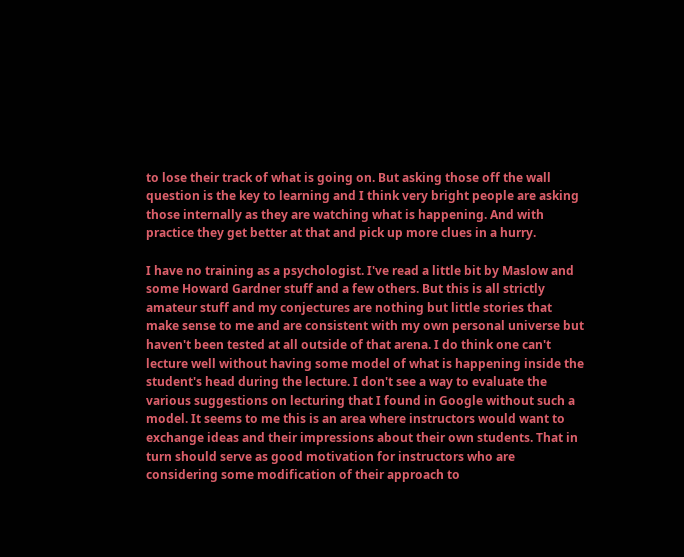to lose their track of what is going on. But asking those off the wall question is the key to learning and I think very bright people are asking those internally as they are watching what is happening. And with practice they get better at that and pick up more clues in a hurry.

I have no training as a psychologist. I've read a little bit by Maslow and some Howard Gardner stuff and a few others. But this is all strictly amateur stuff and my conjectures are nothing but little stories that make sense to me and are consistent with my own personal universe but haven't been tested at all outside of that arena. I do think one can't lecture well without having some model of what is happening inside the student's head during the lecture. I don't see a way to evaluate the various suggestions on lecturing that I found in Google without such a model. It seems to me this is an area where instructors would want to exchange ideas and their impressions about their own students. That in turn should serve as good motivation for instructors who are considering some modification of their approach to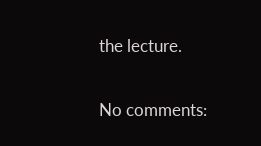the lecture.

No comments: